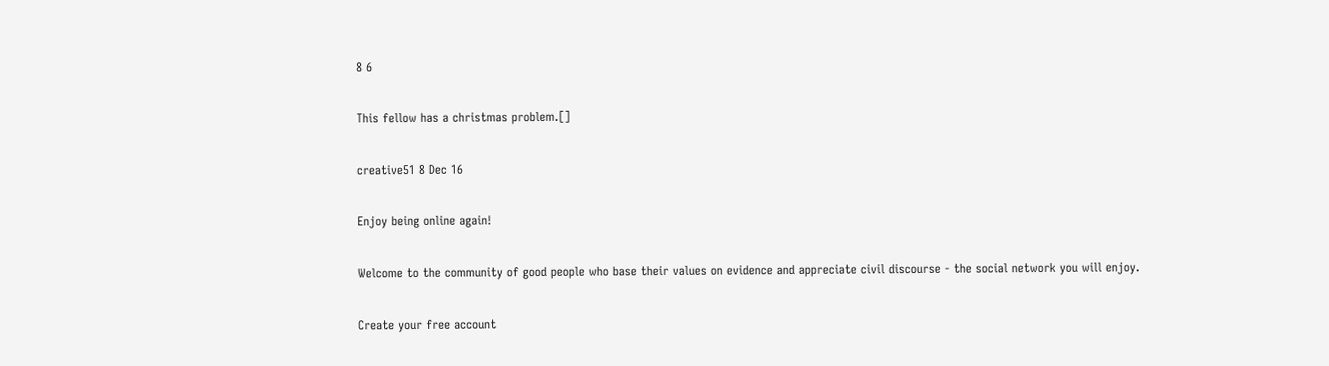8 6

This fellow has a christmas problem.[]

creative51 8 Dec 16

Enjoy being online again!

Welcome to the community of good people who base their values on evidence and appreciate civil discourse - the social network you will enjoy.

Create your free account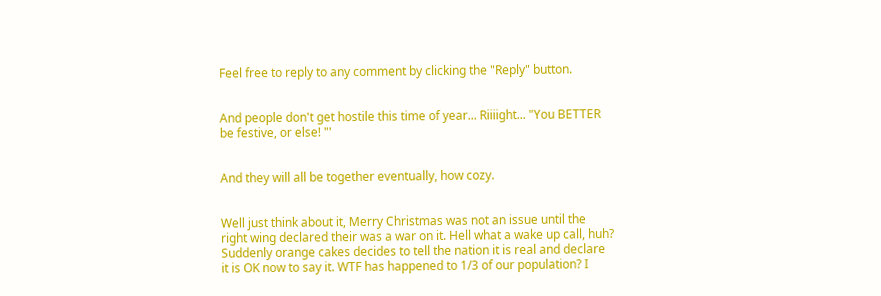Feel free to reply to any comment by clicking the "Reply" button.


And people don't get hostile this time of year... Riiiight... "You BETTER be festive, or else! "'


And they will all be together eventually, how cozy.


Well just think about it, Merry Christmas was not an issue until the right wing declared their was a war on it. Hell what a wake up call, huh? Suddenly orange cakes decides to tell the nation it is real and declare it is OK now to say it. WTF has happened to 1/3 of our population? I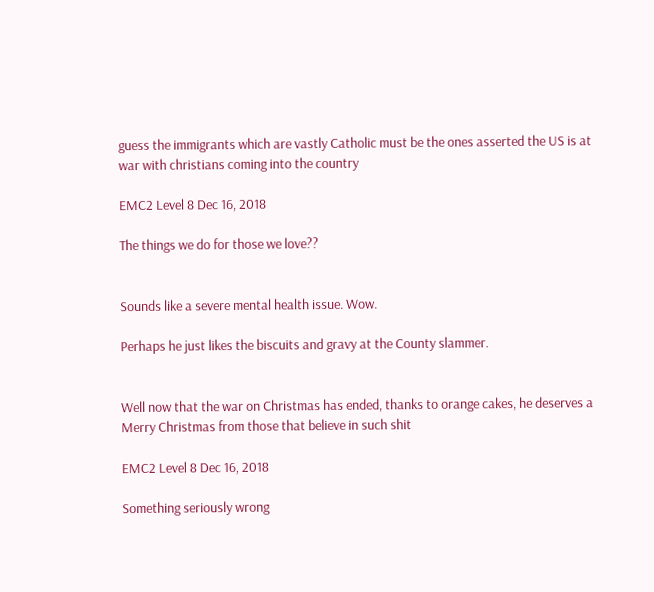guess the immigrants which are vastly Catholic must be the ones asserted the US is at war with christians coming into the country

EMC2 Level 8 Dec 16, 2018

The things we do for those we love??


Sounds like a severe mental health issue. Wow.

Perhaps he just likes the biscuits and gravy at the County slammer.


Well now that the war on Christmas has ended, thanks to orange cakes, he deserves a Merry Christmas from those that believe in such shit

EMC2 Level 8 Dec 16, 2018

Something seriously wrong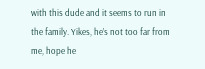with this dude and it seems to run in the family. Yikes, he’s not too far from me, hope he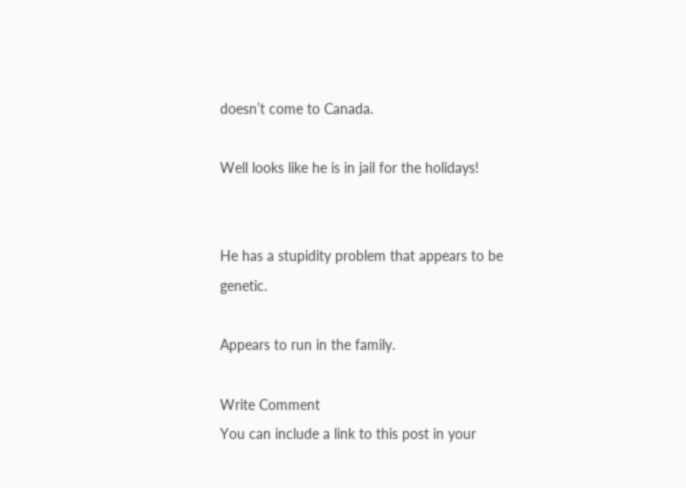doesn’t come to Canada.

Well looks like he is in jail for the holidays!


He has a stupidity problem that appears to be genetic.

Appears to run in the family.

Write Comment
You can include a link to this post in your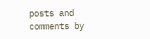posts and comments by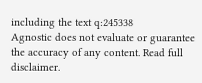including the text q:245338
Agnostic does not evaluate or guarantee the accuracy of any content. Read full disclaimer.